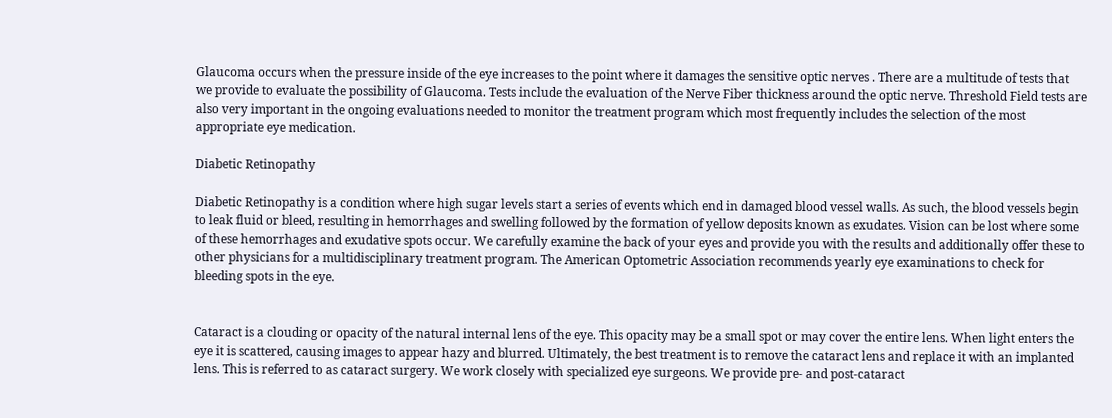Glaucoma occurs when the pressure inside of the eye increases to the point where it damages the sensitive optic nerves . There are a multitude of tests that we provide to evaluate the possibility of Glaucoma. Tests include the evaluation of the Nerve Fiber thickness around the optic nerve. Threshold Field tests are also very important in the ongoing evaluations needed to monitor the treatment program which most frequently includes the selection of the most appropriate eye medication.

Diabetic Retinopathy

Diabetic Retinopathy is a condition where high sugar levels start a series of events which end in damaged blood vessel walls. As such, the blood vessels begin to leak fluid or bleed, resulting in hemorrhages and swelling followed by the formation of yellow deposits known as exudates. Vision can be lost where some of these hemorrhages and exudative spots occur. We carefully examine the back of your eyes and provide you with the results and additionally offer these to other physicians for a multidisciplinary treatment program. The American Optometric Association recommends yearly eye examinations to check for bleeding spots in the eye.


Cataract is a clouding or opacity of the natural internal lens of the eye. This opacity may be a small spot or may cover the entire lens. When light enters the eye it is scattered, causing images to appear hazy and blurred. Ultimately, the best treatment is to remove the cataract lens and replace it with an implanted lens. This is referred to as cataract surgery. We work closely with specialized eye surgeons. We provide pre- and post-cataract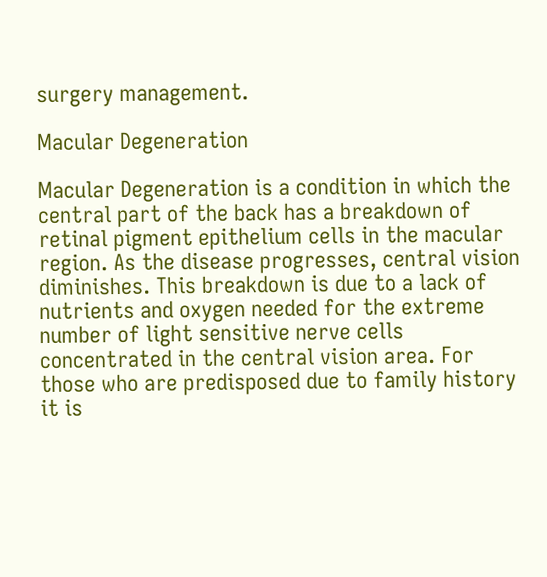surgery management.

Macular Degeneration

Macular Degeneration is a condition in which the central part of the back has a breakdown of retinal pigment epithelium cells in the macular region. As the disease progresses, central vision diminishes. This breakdown is due to a lack of nutrients and oxygen needed for the extreme number of light sensitive nerve cells concentrated in the central vision area. For those who are predisposed due to family history it is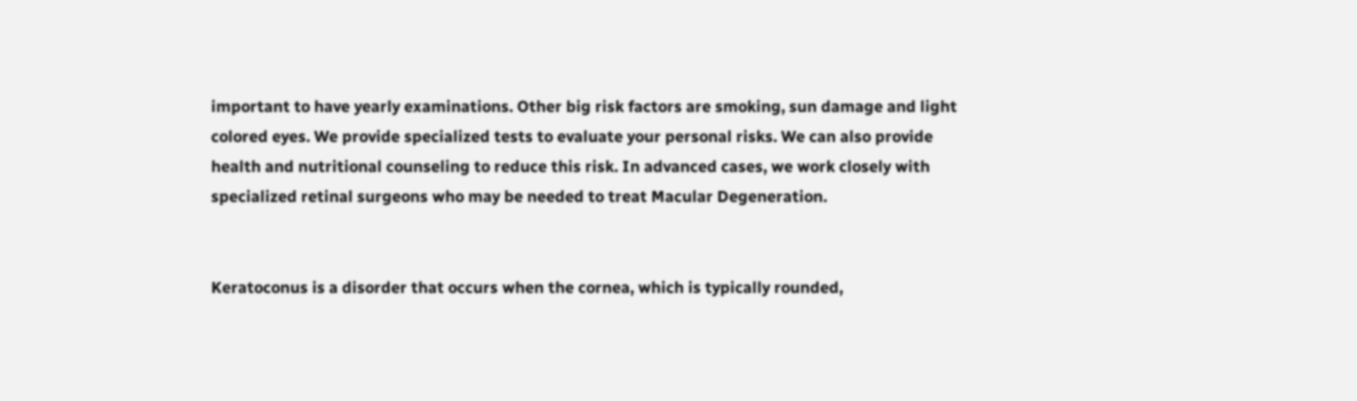important to have yearly examinations. Other big risk factors are smoking, sun damage and light colored eyes. We provide specialized tests to evaluate your personal risks. We can also provide health and nutritional counseling to reduce this risk. In advanced cases, we work closely with specialized retinal surgeons who may be needed to treat Macular Degeneration.


Keratoconus is a disorder that occurs when the cornea, which is typically rounded,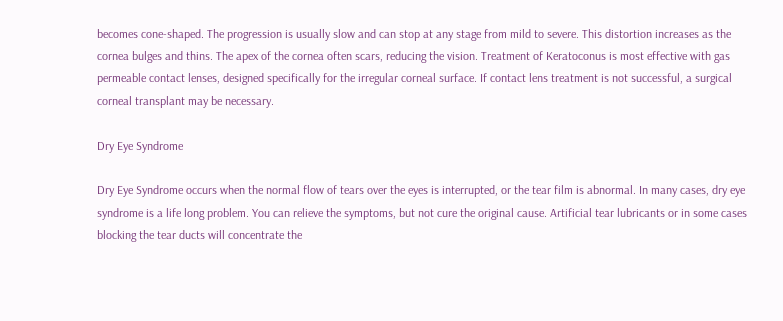becomes cone-shaped. The progression is usually slow and can stop at any stage from mild to severe. This distortion increases as the cornea bulges and thins. The apex of the cornea often scars, reducing the vision. Treatment of Keratoconus is most effective with gas permeable contact lenses, designed specifically for the irregular corneal surface. If contact lens treatment is not successful, a surgical corneal transplant may be necessary.

Dry Eye Syndrome

Dry Eye Syndrome occurs when the normal flow of tears over the eyes is interrupted, or the tear film is abnormal. In many cases, dry eye syndrome is a life long problem. You can relieve the symptoms, but not cure the original cause. Artificial tear lubricants or in some cases blocking the tear ducts will concentrate the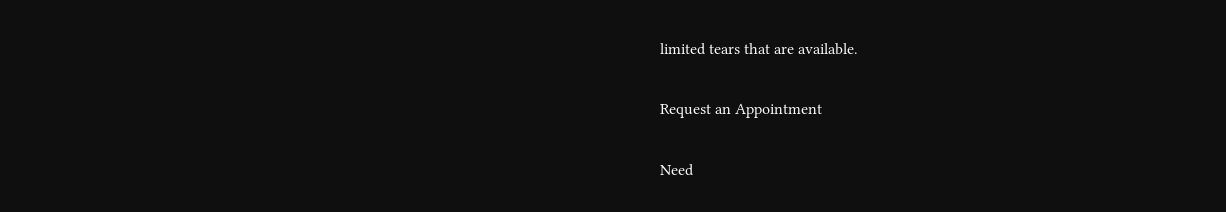limited tears that are available.

Request an Appointment

Need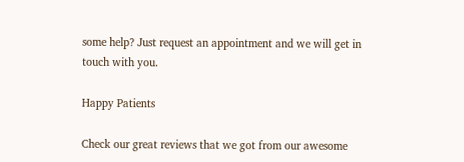some help? Just request an appointment and we will get in touch with you.

Happy Patients

Check our great reviews that we got from our awesome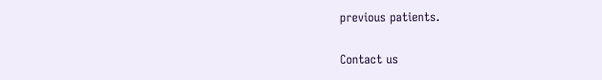previous patients.

Contact us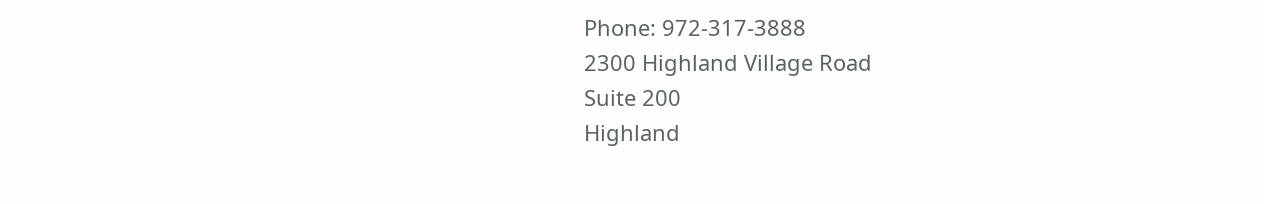Phone: 972-317-3888
2300 Highland Village Road
Suite 200
Highland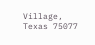Village, Texas 75077